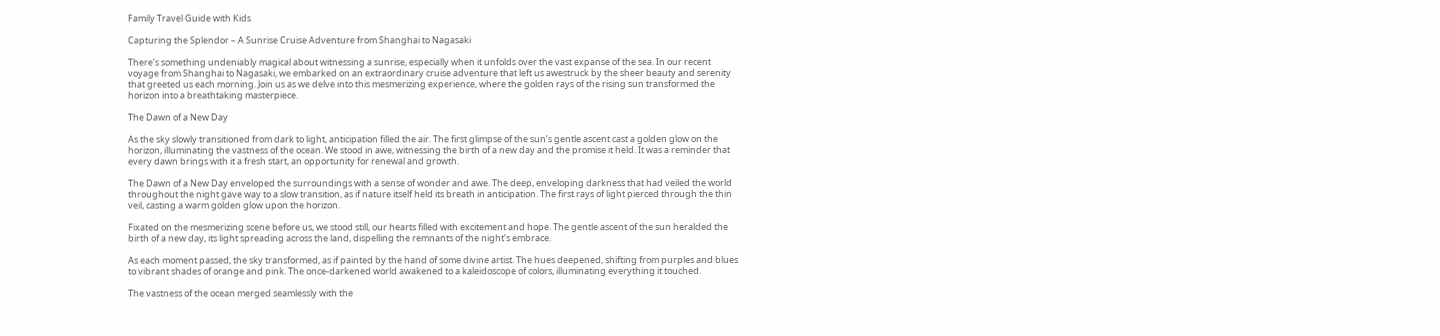Family Travel Guide with Kids

Capturing the Splendor – A Sunrise Cruise Adventure from Shanghai to Nagasaki

There’s something undeniably magical about witnessing a sunrise, especially when it unfolds over the vast expanse of the sea. In our recent voyage from Shanghai to Nagasaki, we embarked on an extraordinary cruise adventure that left us awestruck by the sheer beauty and serenity that greeted us each morning. Join us as we delve into this mesmerizing experience, where the golden rays of the rising sun transformed the horizon into a breathtaking masterpiece.

The Dawn of a New Day

As the sky slowly transitioned from dark to light, anticipation filled the air. The first glimpse of the sun’s gentle ascent cast a golden glow on the horizon, illuminating the vastness of the ocean. We stood in awe, witnessing the birth of a new day and the promise it held. It was a reminder that every dawn brings with it a fresh start, an opportunity for renewal and growth.

The Dawn of a New Day enveloped the surroundings with a sense of wonder and awe. The deep, enveloping darkness that had veiled the world throughout the night gave way to a slow transition, as if nature itself held its breath in anticipation. The first rays of light pierced through the thin veil, casting a warm golden glow upon the horizon.

Fixated on the mesmerizing scene before us, we stood still, our hearts filled with excitement and hope. The gentle ascent of the sun heralded the birth of a new day, its light spreading across the land, dispelling the remnants of the night’s embrace.

As each moment passed, the sky transformed, as if painted by the hand of some divine artist. The hues deepened, shifting from purples and blues to vibrant shades of orange and pink. The once-darkened world awakened to a kaleidoscope of colors, illuminating everything it touched.

The vastness of the ocean merged seamlessly with the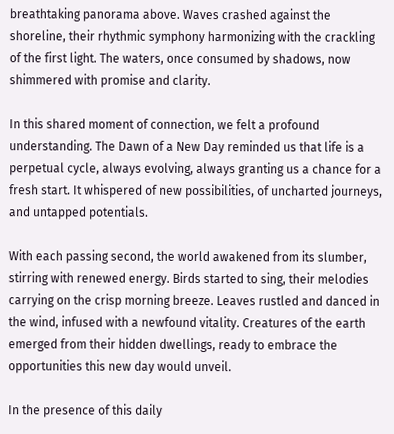breathtaking panorama above. Waves crashed against the shoreline, their rhythmic symphony harmonizing with the crackling of the first light. The waters, once consumed by shadows, now shimmered with promise and clarity.

In this shared moment of connection, we felt a profound understanding. The Dawn of a New Day reminded us that life is a perpetual cycle, always evolving, always granting us a chance for a fresh start. It whispered of new possibilities, of uncharted journeys, and untapped potentials.

With each passing second, the world awakened from its slumber, stirring with renewed energy. Birds started to sing, their melodies carrying on the crisp morning breeze. Leaves rustled and danced in the wind, infused with a newfound vitality. Creatures of the earth emerged from their hidden dwellings, ready to embrace the opportunities this new day would unveil.

In the presence of this daily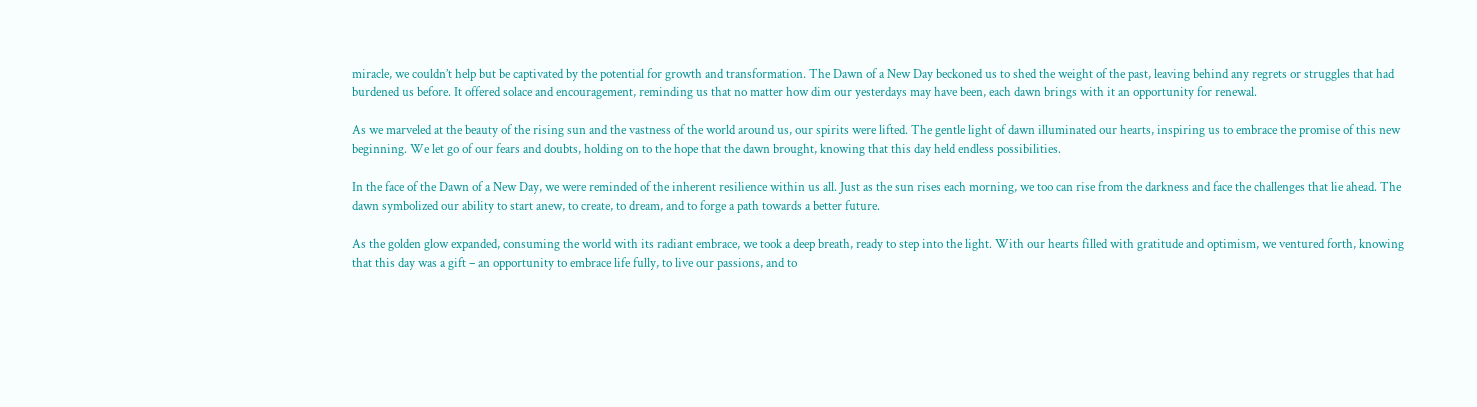miracle, we couldn’t help but be captivated by the potential for growth and transformation. The Dawn of a New Day beckoned us to shed the weight of the past, leaving behind any regrets or struggles that had burdened us before. It offered solace and encouragement, reminding us that no matter how dim our yesterdays may have been, each dawn brings with it an opportunity for renewal.

As we marveled at the beauty of the rising sun and the vastness of the world around us, our spirits were lifted. The gentle light of dawn illuminated our hearts, inspiring us to embrace the promise of this new beginning. We let go of our fears and doubts, holding on to the hope that the dawn brought, knowing that this day held endless possibilities.

In the face of the Dawn of a New Day, we were reminded of the inherent resilience within us all. Just as the sun rises each morning, we too can rise from the darkness and face the challenges that lie ahead. The dawn symbolized our ability to start anew, to create, to dream, and to forge a path towards a better future.

As the golden glow expanded, consuming the world with its radiant embrace, we took a deep breath, ready to step into the light. With our hearts filled with gratitude and optimism, we ventured forth, knowing that this day was a gift – an opportunity to embrace life fully, to live our passions, and to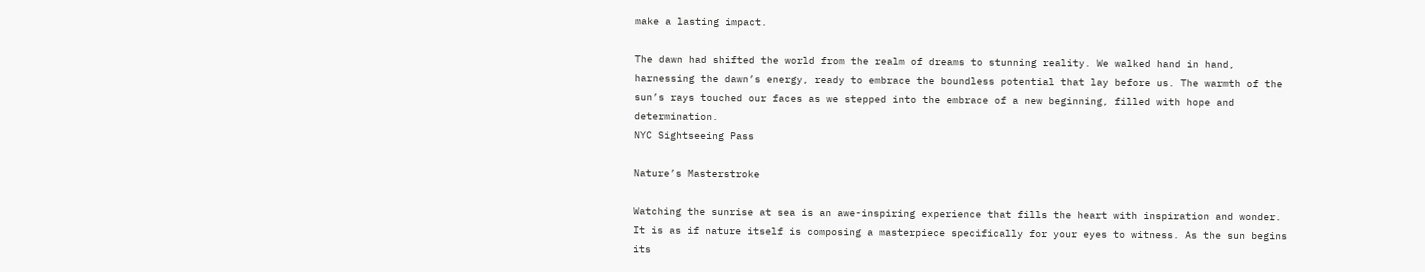make a lasting impact.

The dawn had shifted the world from the realm of dreams to stunning reality. We walked hand in hand, harnessing the dawn’s energy, ready to embrace the boundless potential that lay before us. The warmth of the sun’s rays touched our faces as we stepped into the embrace of a new beginning, filled with hope and determination.
NYC Sightseeing Pass

Nature’s Masterstroke

Watching the sunrise at sea is an awe-inspiring experience that fills the heart with inspiration and wonder. It is as if nature itself is composing a masterpiece specifically for your eyes to witness. As the sun begins its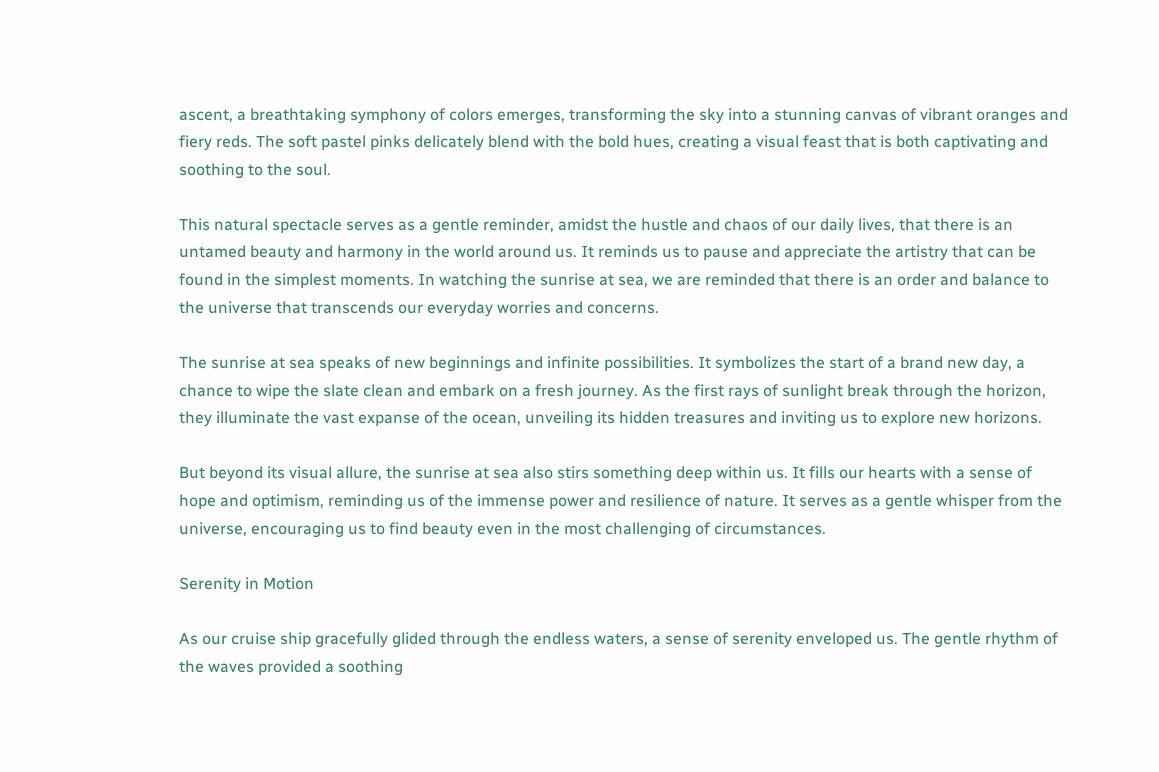ascent, a breathtaking symphony of colors emerges, transforming the sky into a stunning canvas of vibrant oranges and fiery reds. The soft pastel pinks delicately blend with the bold hues, creating a visual feast that is both captivating and soothing to the soul.

This natural spectacle serves as a gentle reminder, amidst the hustle and chaos of our daily lives, that there is an untamed beauty and harmony in the world around us. It reminds us to pause and appreciate the artistry that can be found in the simplest moments. In watching the sunrise at sea, we are reminded that there is an order and balance to the universe that transcends our everyday worries and concerns.

The sunrise at sea speaks of new beginnings and infinite possibilities. It symbolizes the start of a brand new day, a chance to wipe the slate clean and embark on a fresh journey. As the first rays of sunlight break through the horizon, they illuminate the vast expanse of the ocean, unveiling its hidden treasures and inviting us to explore new horizons.

But beyond its visual allure, the sunrise at sea also stirs something deep within us. It fills our hearts with a sense of hope and optimism, reminding us of the immense power and resilience of nature. It serves as a gentle whisper from the universe, encouraging us to find beauty even in the most challenging of circumstances.

Serenity in Motion

As our cruise ship gracefully glided through the endless waters, a sense of serenity enveloped us. The gentle rhythm of the waves provided a soothing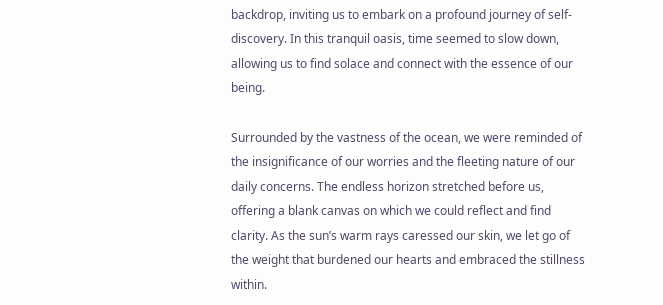backdrop, inviting us to embark on a profound journey of self-discovery. In this tranquil oasis, time seemed to slow down, allowing us to find solace and connect with the essence of our being.

Surrounded by the vastness of the ocean, we were reminded of the insignificance of our worries and the fleeting nature of our daily concerns. The endless horizon stretched before us, offering a blank canvas on which we could reflect and find clarity. As the sun’s warm rays caressed our skin, we let go of the weight that burdened our hearts and embraced the stillness within.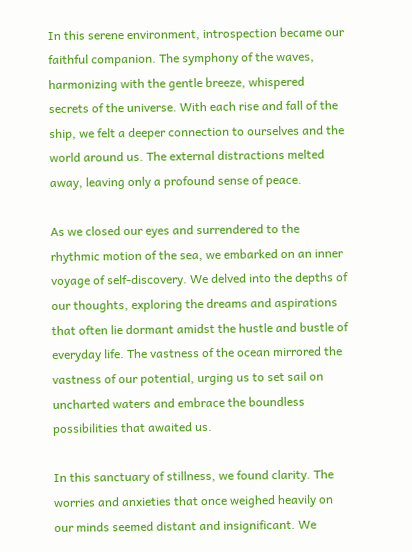In this serene environment, introspection became our faithful companion. The symphony of the waves, harmonizing with the gentle breeze, whispered secrets of the universe. With each rise and fall of the ship, we felt a deeper connection to ourselves and the world around us. The external distractions melted away, leaving only a profound sense of peace.

As we closed our eyes and surrendered to the rhythmic motion of the sea, we embarked on an inner voyage of self-discovery. We delved into the depths of our thoughts, exploring the dreams and aspirations that often lie dormant amidst the hustle and bustle of everyday life. The vastness of the ocean mirrored the vastness of our potential, urging us to set sail on uncharted waters and embrace the boundless possibilities that awaited us.

In this sanctuary of stillness, we found clarity. The worries and anxieties that once weighed heavily on our minds seemed distant and insignificant. We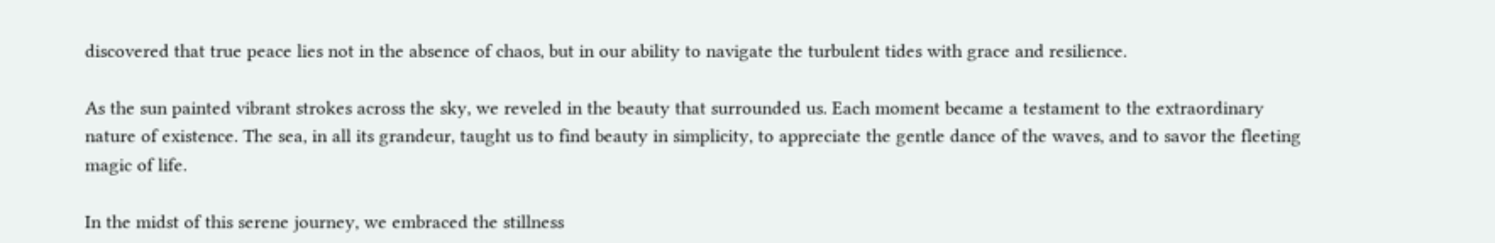discovered that true peace lies not in the absence of chaos, but in our ability to navigate the turbulent tides with grace and resilience.

As the sun painted vibrant strokes across the sky, we reveled in the beauty that surrounded us. Each moment became a testament to the extraordinary nature of existence. The sea, in all its grandeur, taught us to find beauty in simplicity, to appreciate the gentle dance of the waves, and to savor the fleeting magic of life.

In the midst of this serene journey, we embraced the stillness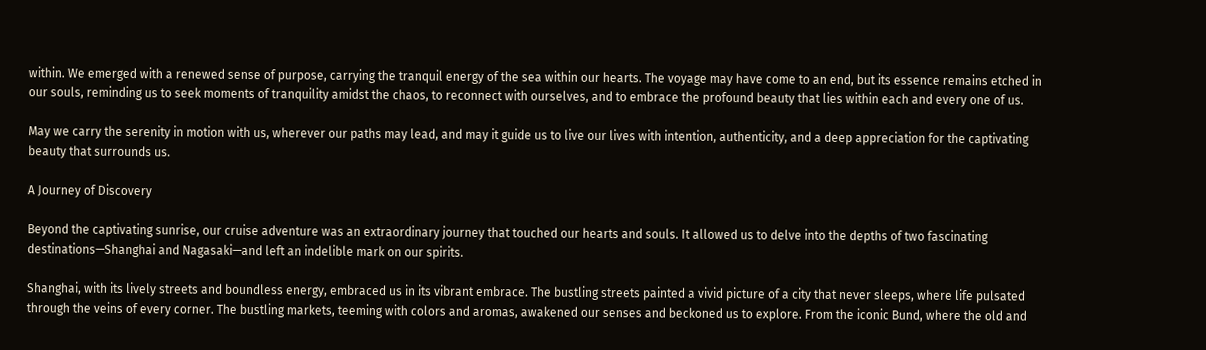within. We emerged with a renewed sense of purpose, carrying the tranquil energy of the sea within our hearts. The voyage may have come to an end, but its essence remains etched in our souls, reminding us to seek moments of tranquility amidst the chaos, to reconnect with ourselves, and to embrace the profound beauty that lies within each and every one of us.

May we carry the serenity in motion with us, wherever our paths may lead, and may it guide us to live our lives with intention, authenticity, and a deep appreciation for the captivating beauty that surrounds us.

A Journey of Discovery

Beyond the captivating sunrise, our cruise adventure was an extraordinary journey that touched our hearts and souls. It allowed us to delve into the depths of two fascinating destinations—Shanghai and Nagasaki—and left an indelible mark on our spirits.

Shanghai, with its lively streets and boundless energy, embraced us in its vibrant embrace. The bustling streets painted a vivid picture of a city that never sleeps, where life pulsated through the veins of every corner. The bustling markets, teeming with colors and aromas, awakened our senses and beckoned us to explore. From the iconic Bund, where the old and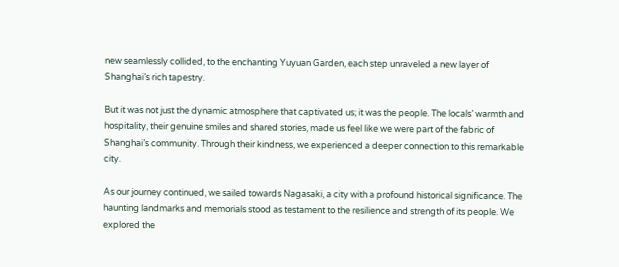new seamlessly collided, to the enchanting Yuyuan Garden, each step unraveled a new layer of Shanghai’s rich tapestry.

But it was not just the dynamic atmosphere that captivated us; it was the people. The locals’ warmth and hospitality, their genuine smiles and shared stories, made us feel like we were part of the fabric of Shanghai’s community. Through their kindness, we experienced a deeper connection to this remarkable city.

As our journey continued, we sailed towards Nagasaki, a city with a profound historical significance. The haunting landmarks and memorials stood as testament to the resilience and strength of its people. We explored the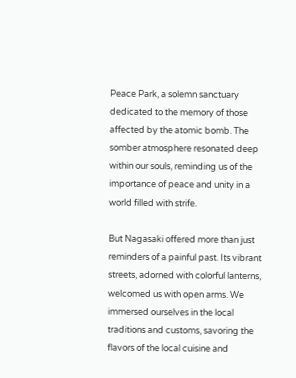Peace Park, a solemn sanctuary dedicated to the memory of those affected by the atomic bomb. The somber atmosphere resonated deep within our souls, reminding us of the importance of peace and unity in a world filled with strife.

But Nagasaki offered more than just reminders of a painful past. Its vibrant streets, adorned with colorful lanterns, welcomed us with open arms. We immersed ourselves in the local traditions and customs, savoring the flavors of the local cuisine and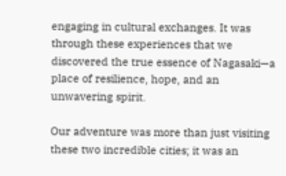engaging in cultural exchanges. It was through these experiences that we discovered the true essence of Nagasaki—a place of resilience, hope, and an unwavering spirit.

Our adventure was more than just visiting these two incredible cities; it was an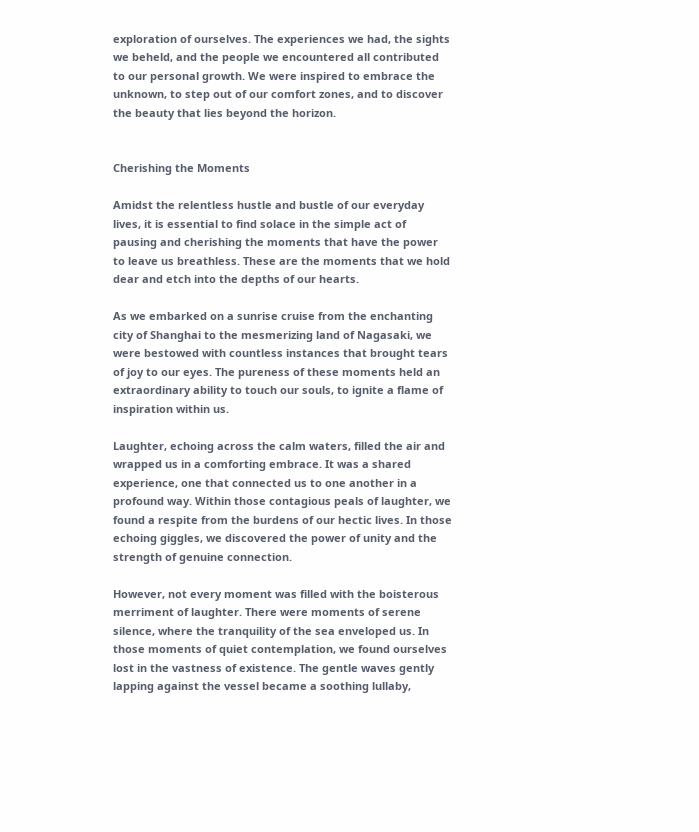exploration of ourselves. The experiences we had, the sights we beheld, and the people we encountered all contributed to our personal growth. We were inspired to embrace the unknown, to step out of our comfort zones, and to discover the beauty that lies beyond the horizon.


Cherishing the Moments

Amidst the relentless hustle and bustle of our everyday lives, it is essential to find solace in the simple act of pausing and cherishing the moments that have the power to leave us breathless. These are the moments that we hold dear and etch into the depths of our hearts.

As we embarked on a sunrise cruise from the enchanting city of Shanghai to the mesmerizing land of Nagasaki, we were bestowed with countless instances that brought tears of joy to our eyes. The pureness of these moments held an extraordinary ability to touch our souls, to ignite a flame of inspiration within us.

Laughter, echoing across the calm waters, filled the air and wrapped us in a comforting embrace. It was a shared experience, one that connected us to one another in a profound way. Within those contagious peals of laughter, we found a respite from the burdens of our hectic lives. In those echoing giggles, we discovered the power of unity and the strength of genuine connection.

However, not every moment was filled with the boisterous merriment of laughter. There were moments of serene silence, where the tranquility of the sea enveloped us. In those moments of quiet contemplation, we found ourselves lost in the vastness of existence. The gentle waves gently lapping against the vessel became a soothing lullaby,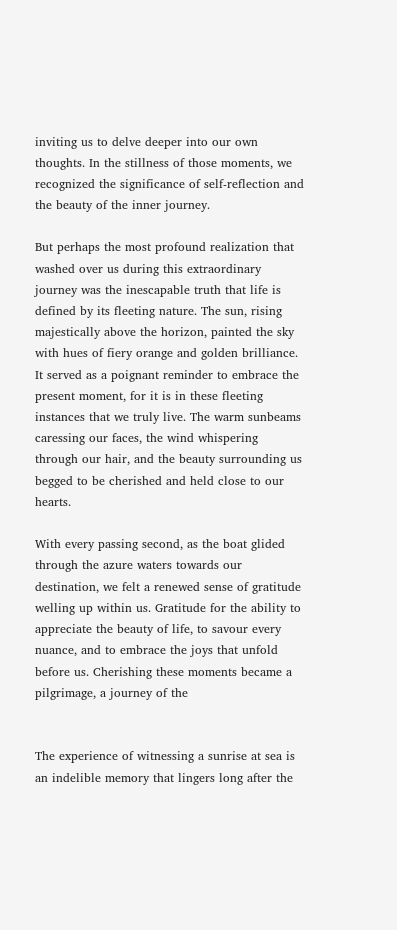inviting us to delve deeper into our own thoughts. In the stillness of those moments, we recognized the significance of self-reflection and the beauty of the inner journey.

But perhaps the most profound realization that washed over us during this extraordinary journey was the inescapable truth that life is defined by its fleeting nature. The sun, rising majestically above the horizon, painted the sky with hues of fiery orange and golden brilliance. It served as a poignant reminder to embrace the present moment, for it is in these fleeting instances that we truly live. The warm sunbeams caressing our faces, the wind whispering through our hair, and the beauty surrounding us begged to be cherished and held close to our hearts.

With every passing second, as the boat glided through the azure waters towards our destination, we felt a renewed sense of gratitude welling up within us. Gratitude for the ability to appreciate the beauty of life, to savour every nuance, and to embrace the joys that unfold before us. Cherishing these moments became a pilgrimage, a journey of the


The experience of witnessing a sunrise at sea is an indelible memory that lingers long after the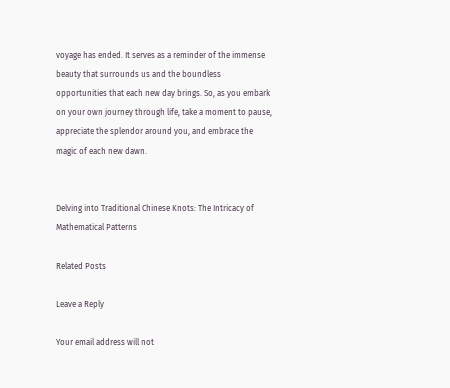voyage has ended. It serves as a reminder of the immense beauty that surrounds us and the boundless opportunities that each new day brings. So, as you embark on your own journey through life, take a moment to pause, appreciate the splendor around you, and embrace the magic of each new dawn.


Delving into Traditional Chinese Knots: The Intricacy of Mathematical Patterns

Related Posts

Leave a Reply

Your email address will not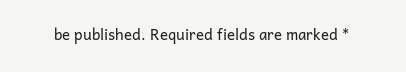be published. Required fields are marked *